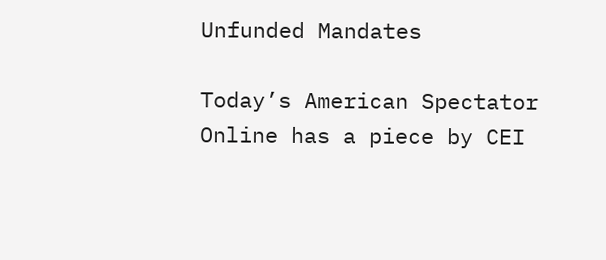Unfunded Mandates

Today’s American Spectator Online has a piece by CEI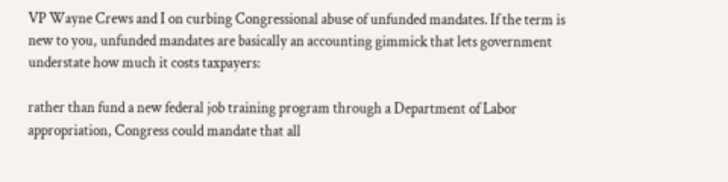VP Wayne Crews and I on curbing Congressional abuse of unfunded mandates. If the term is new to you, unfunded mandates are basically an accounting gimmick that lets government understate how much it costs taxpayers:

rather than fund a new federal job training program through a Department of Labor appropriation, Congress could mandate that all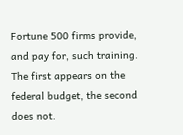Fortune 500 firms provide, and pay for, such training. The first appears on the federal budget, the second does not.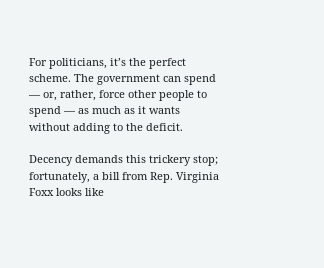For politicians, it’s the perfect scheme. The government can spend — or, rather, force other people to spend — as much as it wants without adding to the deficit.

Decency demands this trickery stop; fortunately, a bill from Rep. Virginia Foxx looks like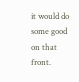it would do some good on that front.